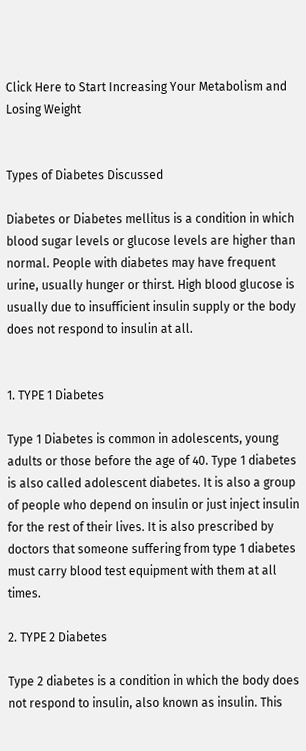Click Here to Start Increasing Your Metabolism and Losing Weight


Types of Diabetes Discussed

Diabetes or Diabetes mellitus is a condition in which blood sugar levels or glucose levels are higher than normal. People with diabetes may have frequent urine, usually hunger or thirst. High blood glucose is usually due to insufficient insulin supply or the body does not respond to insulin at all.


1. TYPE 1 Diabetes

Type 1 Diabetes is common in adolescents, young adults or those before the age of 40. Type 1 diabetes is also called adolescent diabetes. It is also a group of people who depend on insulin or just inject insulin for the rest of their lives. It is also prescribed by doctors that someone suffering from type 1 diabetes must carry blood test equipment with them at all times.

2. TYPE 2 Diabetes

Type 2 diabetes is a condition in which the body does not respond to insulin, also known as insulin. This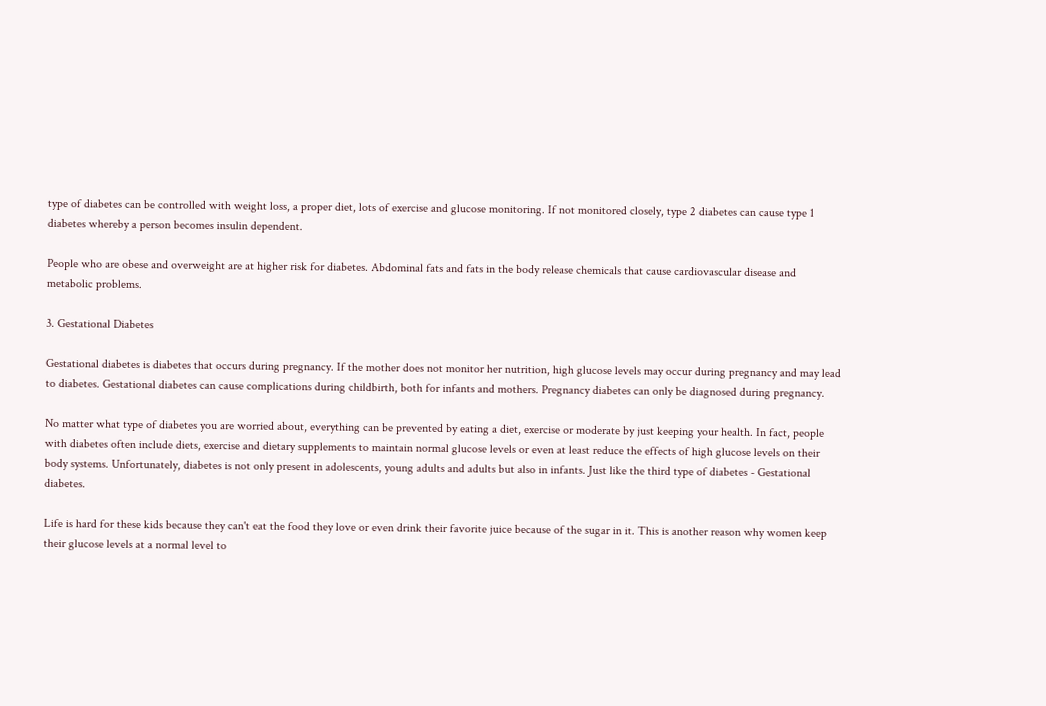type of diabetes can be controlled with weight loss, a proper diet, lots of exercise and glucose monitoring. If not monitored closely, type 2 diabetes can cause type 1 diabetes whereby a person becomes insulin dependent.

People who are obese and overweight are at higher risk for diabetes. Abdominal fats and fats in the body release chemicals that cause cardiovascular disease and metabolic problems.

3. Gestational Diabetes

Gestational diabetes is diabetes that occurs during pregnancy. If the mother does not monitor her nutrition, high glucose levels may occur during pregnancy and may lead to diabetes. Gestational diabetes can cause complications during childbirth, both for infants and mothers. Pregnancy diabetes can only be diagnosed during pregnancy.

No matter what type of diabetes you are worried about, everything can be prevented by eating a diet, exercise or moderate by just keeping your health. In fact, people with diabetes often include diets, exercise and dietary supplements to maintain normal glucose levels or even at least reduce the effects of high glucose levels on their body systems. Unfortunately, diabetes is not only present in adolescents, young adults and adults but also in infants. Just like the third type of diabetes - Gestational diabetes.

Life is hard for these kids because they can't eat the food they love or even drink their favorite juice because of the sugar in it. This is another reason why women keep their glucose levels at a normal level to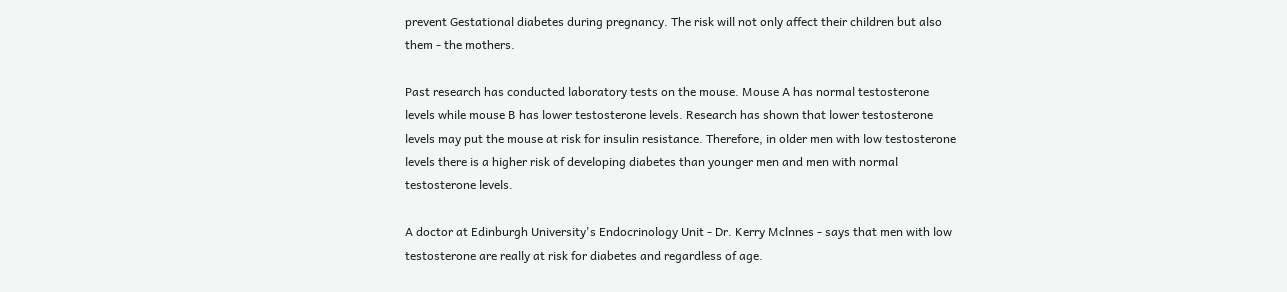prevent Gestational diabetes during pregnancy. The risk will not only affect their children but also them - the mothers.

Past research has conducted laboratory tests on the mouse. Mouse A has normal testosterone levels while mouse B has lower testosterone levels. Research has shown that lower testosterone levels may put the mouse at risk for insulin resistance. Therefore, in older men with low testosterone levels there is a higher risk of developing diabetes than younger men and men with normal testosterone levels.

A doctor at Edinburgh University's Endocrinology Unit - Dr. Kerry Mclnnes - says that men with low testosterone are really at risk for diabetes and regardless of age.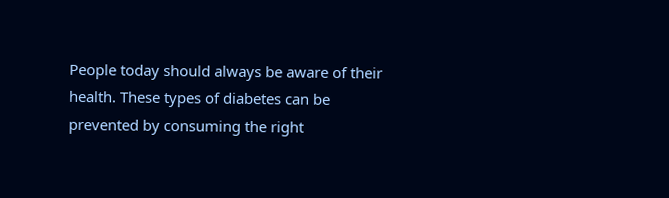People today should always be aware of their health. These types of diabetes can be prevented by consuming the right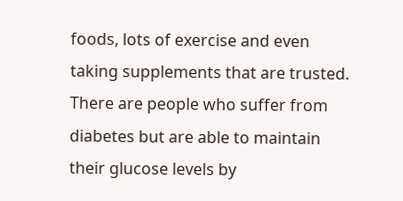foods, lots of exercise and even taking supplements that are trusted. There are people who suffer from diabetes but are able to maintain their glucose levels by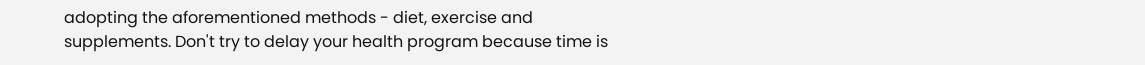adopting the aforementioned methods - diet, exercise and supplements. Don't try to delay your health program because time is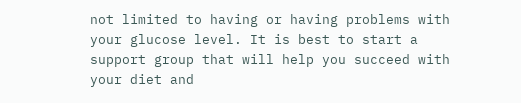not limited to having or having problems with your glucose level. It is best to start a support group that will help you succeed with your diet and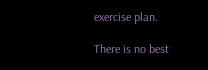exercise plan.

There is no best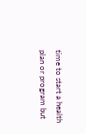time to start a health plan or program but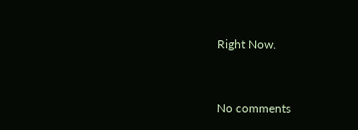Right Now.


No comments